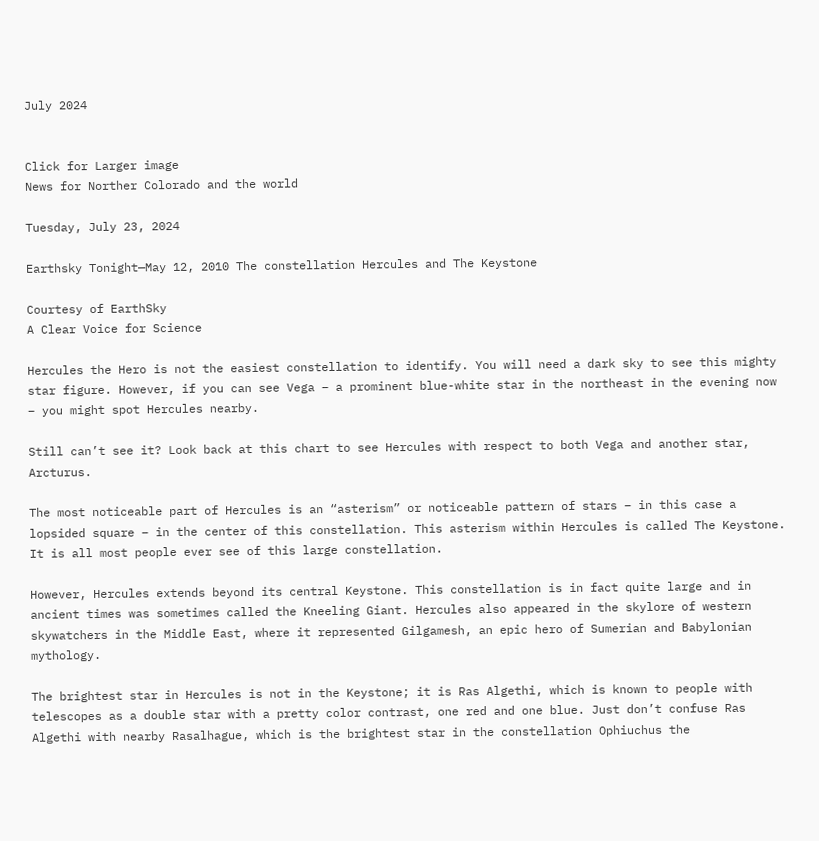July 2024


Click for Larger image
News for Norther Colorado and the world

Tuesday, July 23, 2024

Earthsky Tonight—May 12, 2010 The constellation Hercules and The Keystone

Courtesy of EarthSky
A Clear Voice for Science

Hercules the Hero is not the easiest constellation to identify. You will need a dark sky to see this mighty star figure. However, if you can see Vega – a prominent blue-white star in the northeast in the evening now – you might spot Hercules nearby.

Still can’t see it? Look back at this chart to see Hercules with respect to both Vega and another star, Arcturus.

The most noticeable part of Hercules is an “asterism” or noticeable pattern of stars – in this case a lopsided square – in the center of this constellation. This asterism within Hercules is called The Keystone. It is all most people ever see of this large constellation.

However, Hercules extends beyond its central Keystone. This constellation is in fact quite large and in ancient times was sometimes called the Kneeling Giant. Hercules also appeared in the skylore of western skywatchers in the Middle East, where it represented Gilgamesh, an epic hero of Sumerian and Babylonian mythology.

The brightest star in Hercules is not in the Keystone; it is Ras Algethi, which is known to people with telescopes as a double star with a pretty color contrast, one red and one blue. Just don’t confuse Ras Algethi with nearby Rasalhague, which is the brightest star in the constellation Ophiuchus the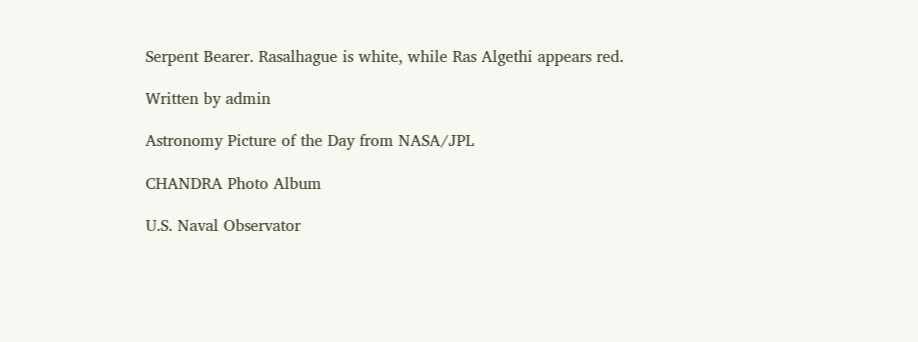Serpent Bearer. Rasalhague is white, while Ras Algethi appears red.

Written by admin

Astronomy Picture of the Day from NASA/JPL

CHANDRA Photo Album

U.S. Naval Observator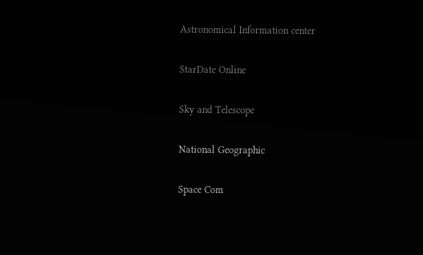Astronomical Information center

StarDate Online

Sky and Telescope

National Geographic

Space Com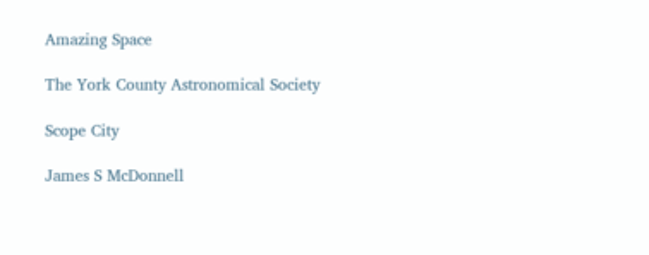Amazing Space

The York County Astronomical Society

Scope City

James S McDonnell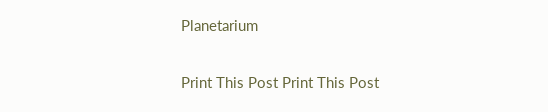Planetarium

Print This Post Print This Post